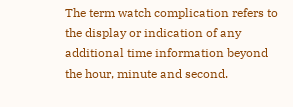The term watch complication refers to the display or indication of any additional time information beyond the hour, minute and second.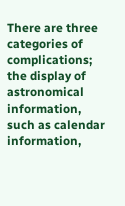There are three categories of complications; the display of astronomical information, such as calendar information,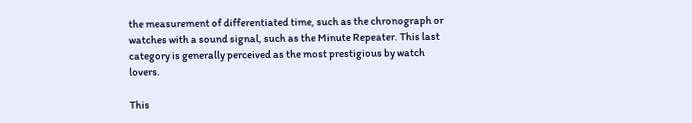the measurement of differentiated time, such as the chronograph or watches with a sound signal, such as the Minute Repeater. This last category is generally perceived as the most prestigious by watch lovers.

This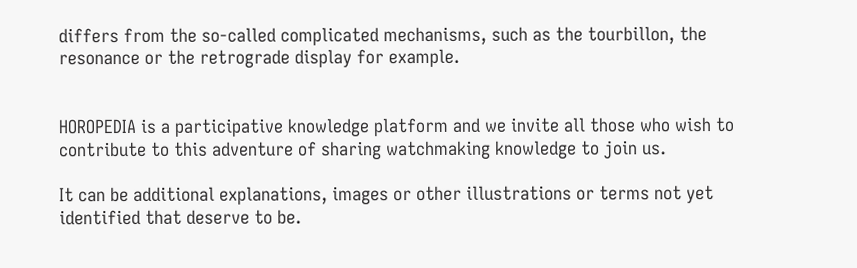differs from the so-called complicated mechanisms, such as the tourbillon, the resonance or the retrograde display for example.


HOROPEDIA is a participative knowledge platform and we invite all those who wish to contribute to this adventure of sharing watchmaking knowledge to join us.

It can be additional explanations, images or other illustrations or terms not yet identified that deserve to be.